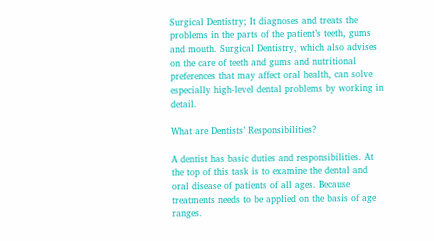Surgical Dentistry; It diagnoses and treats the problems in the parts of the patient’s teeth, gums and mouth. Surgical Dentistry, which also advises on the care of teeth and gums and nutritional preferences that may affect oral health, can solve especially high-level dental problems by working in detail.

What are Dentists’ Responsibilities?

A dentist has basic duties and responsibilities. At the top of this task is to examine the dental and oral disease of patients of all ages. Because treatments needs to be applied on the basis of age ranges.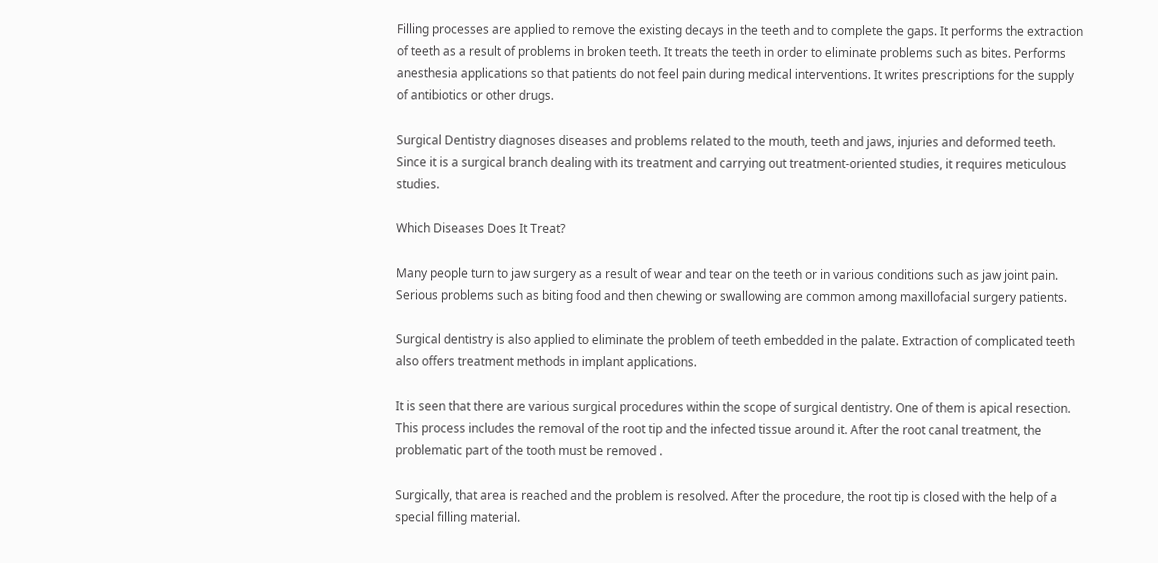Filling processes are applied to remove the existing decays in the teeth and to complete the gaps. It performs the extraction of teeth as a result of problems in broken teeth. It treats the teeth in order to eliminate problems such as bites. Performs anesthesia applications so that patients do not feel pain during medical interventions. It writes prescriptions for the supply of antibiotics or other drugs.

Surgical Dentistry diagnoses diseases and problems related to the mouth, teeth and jaws, injuries and deformed teeth. Since it is a surgical branch dealing with its treatment and carrying out treatment-oriented studies, it requires meticulous studies.

Which Diseases Does It Treat?

Many people turn to jaw surgery as a result of wear and tear on the teeth or in various conditions such as jaw joint pain. Serious problems such as biting food and then chewing or swallowing are common among maxillofacial surgery patients.

Surgical dentistry is also applied to eliminate the problem of teeth embedded in the palate. Extraction of complicated teeth also offers treatment methods in implant applications.

It is seen that there are various surgical procedures within the scope of surgical dentistry. One of them is apical resection. This process includes the removal of the root tip and the infected tissue around it. After the root canal treatment, the problematic part of the tooth must be removed .

Surgically, that area is reached and the problem is resolved. After the procedure, the root tip is closed with the help of a special filling material.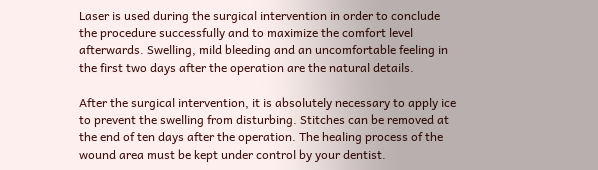Laser is used during the surgical intervention in order to conclude the procedure successfully and to maximize the comfort level afterwards. Swelling, mild bleeding and an uncomfortable feeling in the first two days after the operation are the natural details.

After the surgical intervention, it is absolutely necessary to apply ice to prevent the swelling from disturbing. Stitches can be removed at the end of ten days after the operation. The healing process of the wound area must be kept under control by your dentist.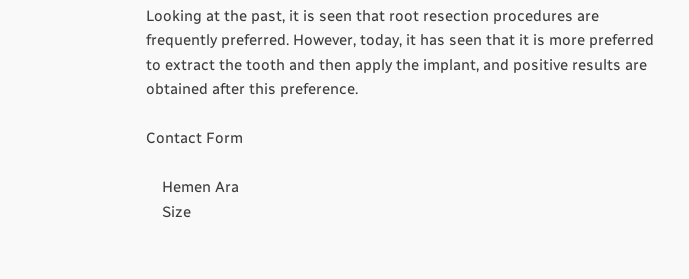Looking at the past, it is seen that root resection procedures are frequently preferred. However, today, it has seen that it is more preferred to extract the tooth and then apply the implant, and positive results are obtained after this preference.

Contact Form

    Hemen Ara
    Size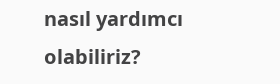nasıl yardımcı olabiliriz?